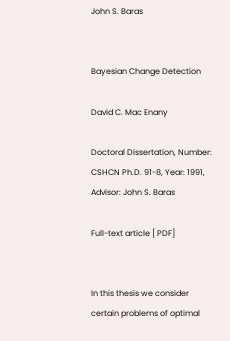John S. Baras


Bayesian Change Detection

David C. Mac Enany

Doctoral Dissertation, Number: CSHCN Ph.D. 91-8, Year: 1991, Advisor: John S. Baras

Full-text article [ PDF]


In this thesis we consider certain problems of optimal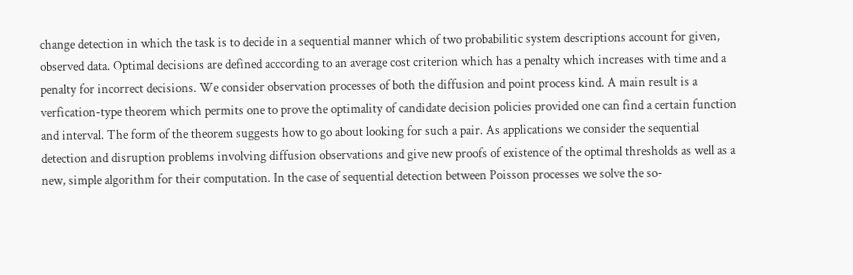change detection in which the task is to decide in a sequential manner which of two probabilitic system descriptions account for given, observed data. Optimal decisions are defined acccording to an average cost criterion which has a penalty which increases with time and a penalty for incorrect decisions. We consider observation processes of both the diffusion and point process kind. A main result is a verfication-type theorem which permits one to prove the optimality of candidate decision policies provided one can find a certain function and interval. The form of the theorem suggests how to go about looking for such a pair. As applications we consider the sequential detection and disruption problems involving diffusion observations and give new proofs of existence of the optimal thresholds as well as a new, simple algorithm for their computation. In the case of sequential detection between Poisson processes we solve the so-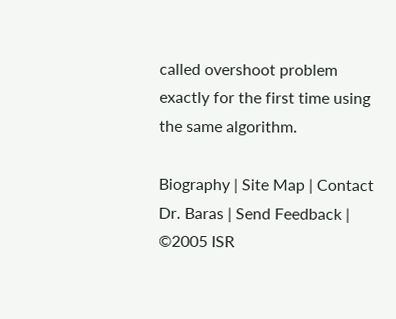called overshoot problem exactly for the first time using the same algorithm.

Biography | Site Map | Contact Dr. Baras | Send Feedback | ©2005 ISR